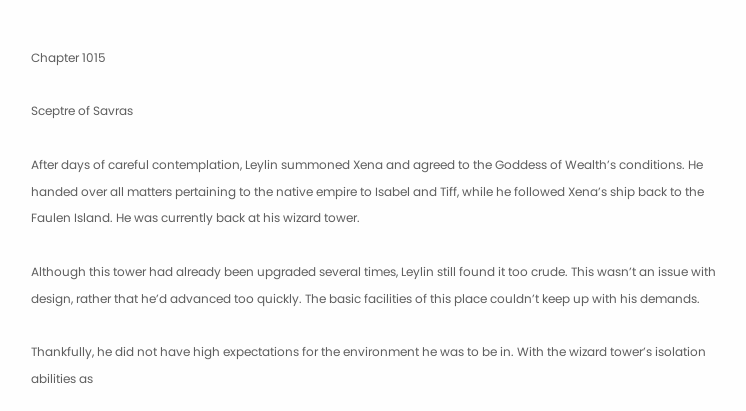Chapter 1015

Sceptre of Savras

After days of careful contemplation, Leylin summoned Xena and agreed to the Goddess of Wealth’s conditions. He handed over all matters pertaining to the native empire to Isabel and Tiff, while he followed Xena’s ship back to the Faulen Island. He was currently back at his wizard tower.

Although this tower had already been upgraded several times, Leylin still found it too crude. This wasn’t an issue with design, rather that he’d advanced too quickly. The basic facilities of this place couldn’t keep up with his demands.

Thankfully, he did not have high expectations for the environment he was to be in. With the wizard tower’s isolation abilities as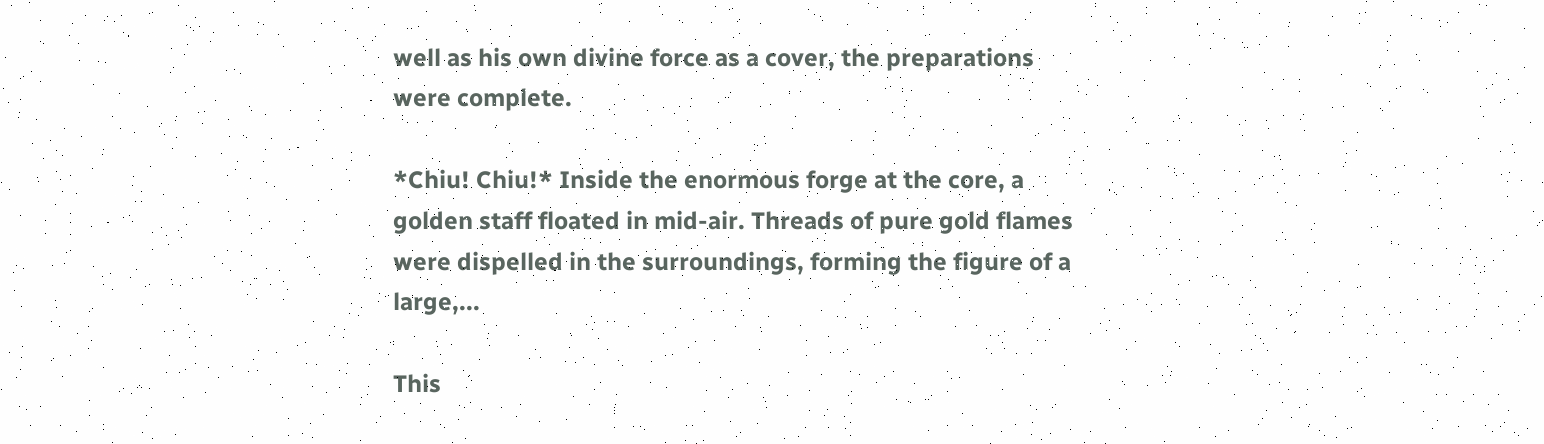well as his own divine force as a cover, the preparations were complete.

*Chiu! Chiu!* Inside the enormous forge at the core, a golden staff floated in mid-air. Threads of pure gold flames were dispelled in the surroundings, forming the figure of a large,...

This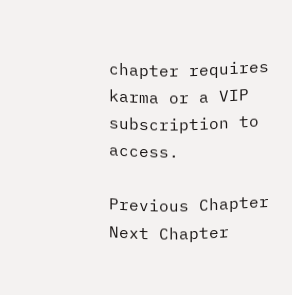chapter requires karma or a VIP subscription to access.

Previous Chapter Next Chapter